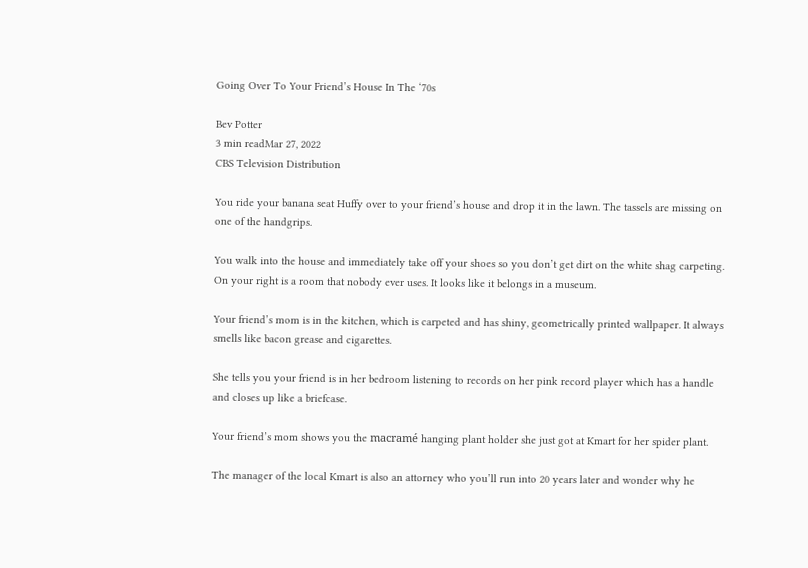Going Over To Your Friend’s House In The ‘70s

Bev Potter
3 min readMar 27, 2022
CBS Television Distribution

You ride your banana seat Huffy over to your friend’s house and drop it in the lawn. The tassels are missing on one of the handgrips.

You walk into the house and immediately take off your shoes so you don’t get dirt on the white shag carpeting. On your right is a room that nobody ever uses. It looks like it belongs in a museum.

Your friend’s mom is in the kitchen, which is carpeted and has shiny, geometrically printed wallpaper. It always smells like bacon grease and cigarettes.

She tells you your friend is in her bedroom listening to records on her pink record player which has a handle and closes up like a briefcase.

Your friend’s mom shows you the macramé hanging plant holder she just got at Kmart for her spider plant.

The manager of the local Kmart is also an attorney who you’ll run into 20 years later and wonder why he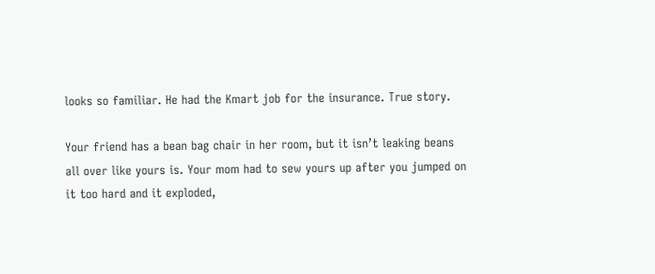looks so familiar. He had the Kmart job for the insurance. True story.

Your friend has a bean bag chair in her room, but it isn’t leaking beans all over like yours is. Your mom had to sew yours up after you jumped on it too hard and it exploded,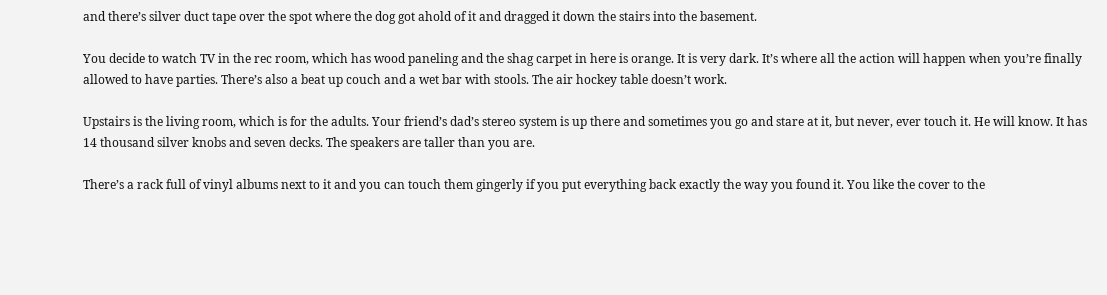and there’s silver duct tape over the spot where the dog got ahold of it and dragged it down the stairs into the basement.

You decide to watch TV in the rec room, which has wood paneling and the shag carpet in here is orange. It is very dark. It’s where all the action will happen when you’re finally allowed to have parties. There’s also a beat up couch and a wet bar with stools. The air hockey table doesn’t work.

Upstairs is the living room, which is for the adults. Your friend’s dad’s stereo system is up there and sometimes you go and stare at it, but never, ever touch it. He will know. It has 14 thousand silver knobs and seven decks. The speakers are taller than you are.

There’s a rack full of vinyl albums next to it and you can touch them gingerly if you put everything back exactly the way you found it. You like the cover to the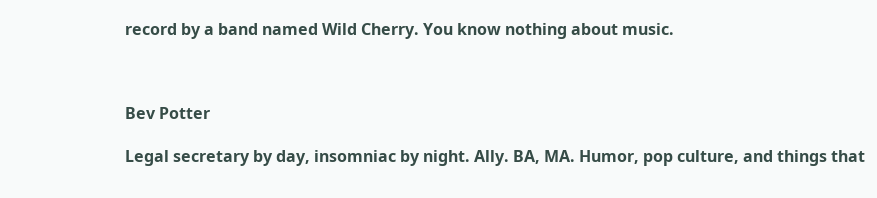record by a band named Wild Cherry. You know nothing about music.



Bev Potter

Legal secretary by day, insomniac by night. Ally. BA, MA. Humor, pop culture, and things that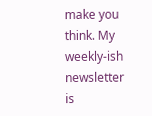make you think. My weekly-ish newsletter is